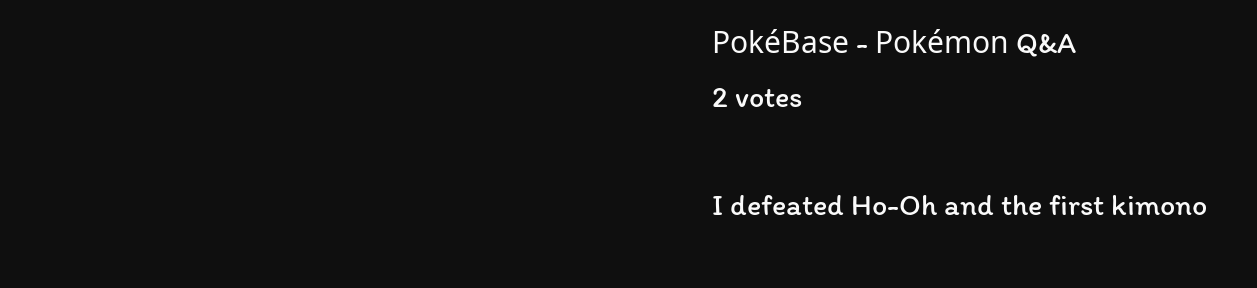PokéBase - Pokémon Q&A
2 votes

I defeated Ho-Oh and the first kimono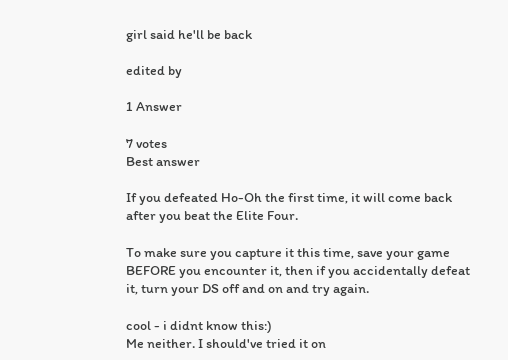girl said he'll be back

edited by

1 Answer

7 votes
Best answer

If you defeated Ho-Oh the first time, it will come back after you beat the Elite Four.

To make sure you capture it this time, save your game BEFORE you encounter it, then if you accidentally defeat it, turn your DS off and on and try again.

cool - i didnt know this:)
Me neither. I should've tried it on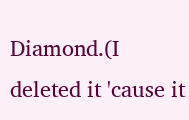Diamond.(I deleted it 'cause it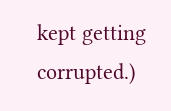kept getting corrupted.)